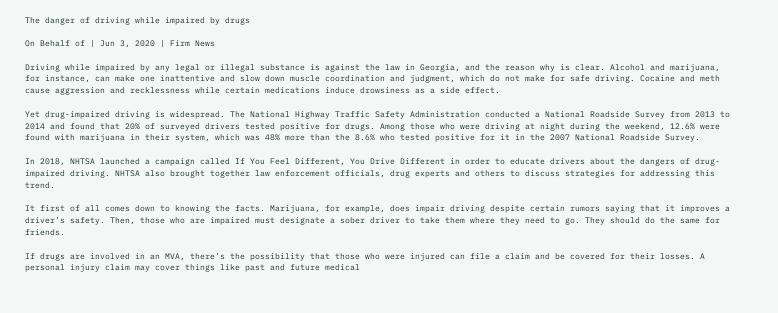The danger of driving while impaired by drugs

On Behalf of | Jun 3, 2020 | Firm News

Driving while impaired by any legal or illegal substance is against the law in Georgia, and the reason why is clear. Alcohol and marijuana, for instance, can make one inattentive and slow down muscle coordination and judgment, which do not make for safe driving. Cocaine and meth cause aggression and recklessness while certain medications induce drowsiness as a side effect.

Yet drug-impaired driving is widespread. The National Highway Traffic Safety Administration conducted a National Roadside Survey from 2013 to 2014 and found that 20% of surveyed drivers tested positive for drugs. Among those who were driving at night during the weekend, 12.6% were found with marijuana in their system, which was 48% more than the 8.6% who tested positive for it in the 2007 National Roadside Survey.

In 2018, NHTSA launched a campaign called If You Feel Different, You Drive Different in order to educate drivers about the dangers of drug-impaired driving. NHTSA also brought together law enforcement officials, drug experts and others to discuss strategies for addressing this trend.

It first of all comes down to knowing the facts. Marijuana, for example, does impair driving despite certain rumors saying that it improves a driver’s safety. Then, those who are impaired must designate a sober driver to take them where they need to go. They should do the same for friends.

If drugs are involved in an MVA, there’s the possibility that those who were injured can file a claim and be covered for their losses. A personal injury claim may cover things like past and future medical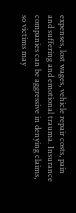expenses, lost wages, vehicle repair costs, pain and suffering and emotional trauma. Insurance companies can be aggressive in denying claims, so victims may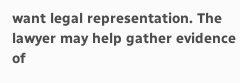want legal representation. The lawyer may help gather evidence of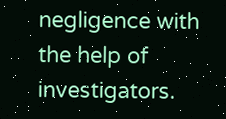negligence with the help of investigators.